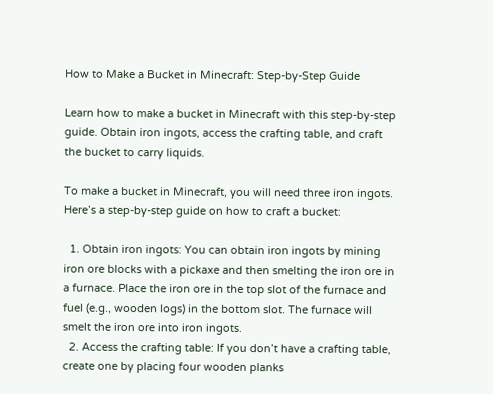How to Make a Bucket in Minecraft: Step-by-Step Guide

Learn how to make a bucket in Minecraft with this step-by-step guide. Obtain iron ingots, access the crafting table, and craft the bucket to carry liquids.

To make a bucket in Minecraft, you will need three iron ingots. Here’s a step-by-step guide on how to craft a bucket:

  1. Obtain iron ingots: You can obtain iron ingots by mining iron ore blocks with a pickaxe and then smelting the iron ore in a furnace. Place the iron ore in the top slot of the furnace and fuel (e.g., wooden logs) in the bottom slot. The furnace will smelt the iron ore into iron ingots.
  2. Access the crafting table: If you don’t have a crafting table, create one by placing four wooden planks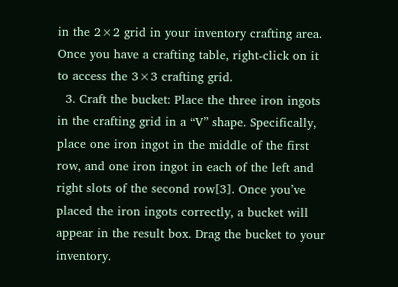in the 2×2 grid in your inventory crafting area. Once you have a crafting table, right-click on it to access the 3×3 crafting grid.
  3. Craft the bucket: Place the three iron ingots in the crafting grid in a “V” shape. Specifically, place one iron ingot in the middle of the first row, and one iron ingot in each of the left and right slots of the second row[3]. Once you’ve placed the iron ingots correctly, a bucket will appear in the result box. Drag the bucket to your inventory.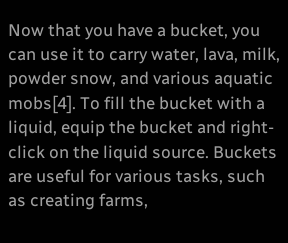Now that you have a bucket, you can use it to carry water, lava, milk, powder snow, and various aquatic mobs[4]. To fill the bucket with a liquid, equip the bucket and right-click on the liquid source. Buckets are useful for various tasks, such as creating farms,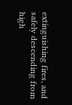extinguishing fires, and safely descending from high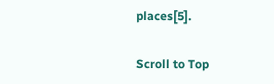places[5].


Scroll to Top